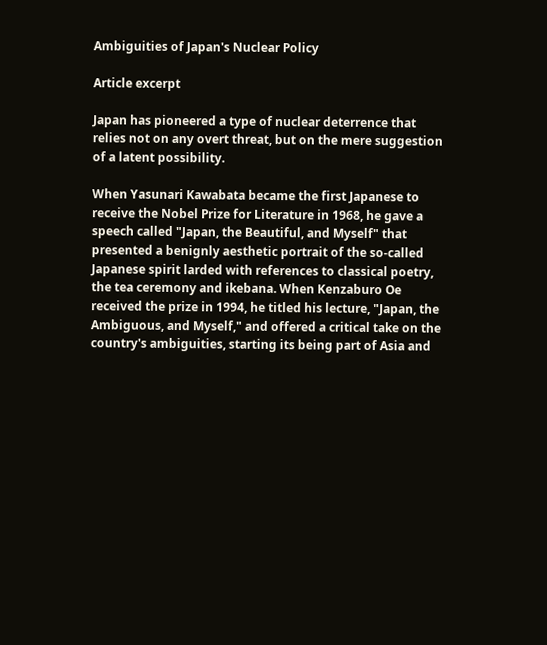Ambiguities of Japan's Nuclear Policy

Article excerpt

Japan has pioneered a type of nuclear deterrence that relies not on any overt threat, but on the mere suggestion of a latent possibility.

When Yasunari Kawabata became the first Japanese to receive the Nobel Prize for Literature in 1968, he gave a speech called "Japan, the Beautiful, and Myself" that presented a benignly aesthetic portrait of the so-called Japanese spirit larded with references to classical poetry, the tea ceremony and ikebana. When Kenzaburo Oe received the prize in 1994, he titled his lecture, "Japan, the Ambiguous, and Myself," and offered a critical take on the country's ambiguities, starting its being part of Asia and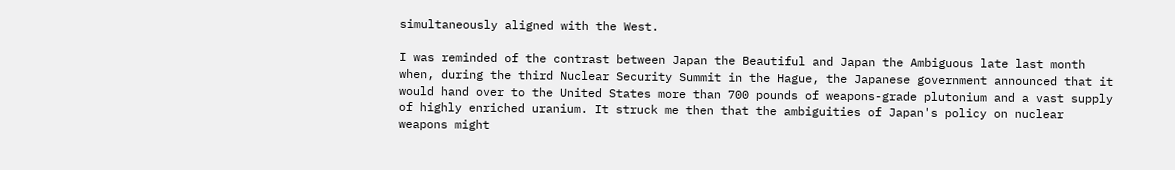simultaneously aligned with the West.

I was reminded of the contrast between Japan the Beautiful and Japan the Ambiguous late last month when, during the third Nuclear Security Summit in the Hague, the Japanese government announced that it would hand over to the United States more than 700 pounds of weapons-grade plutonium and a vast supply of highly enriched uranium. It struck me then that the ambiguities of Japan's policy on nuclear weapons might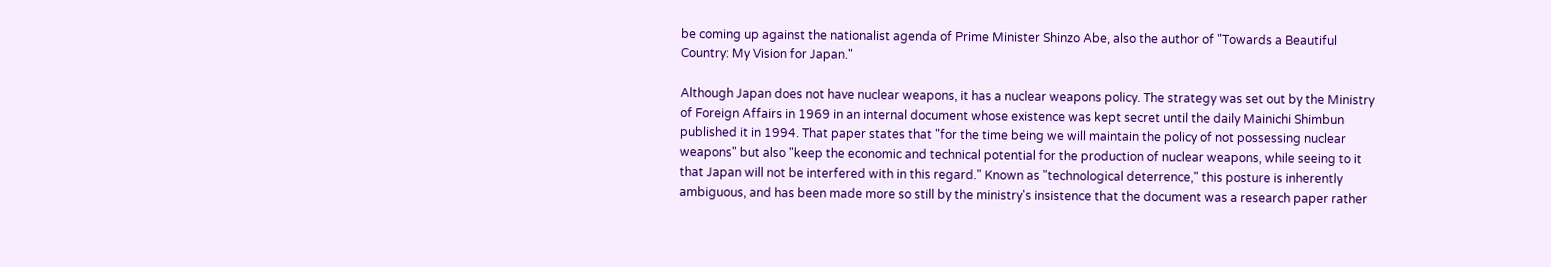be coming up against the nationalist agenda of Prime Minister Shinzo Abe, also the author of "Towards a Beautiful Country: My Vision for Japan."

Although Japan does not have nuclear weapons, it has a nuclear weapons policy. The strategy was set out by the Ministry of Foreign Affairs in 1969 in an internal document whose existence was kept secret until the daily Mainichi Shimbun published it in 1994. That paper states that "for the time being we will maintain the policy of not possessing nuclear weapons" but also "keep the economic and technical potential for the production of nuclear weapons, while seeing to it that Japan will not be interfered with in this regard." Known as "technological deterrence," this posture is inherently ambiguous, and has been made more so still by the ministry's insistence that the document was a research paper rather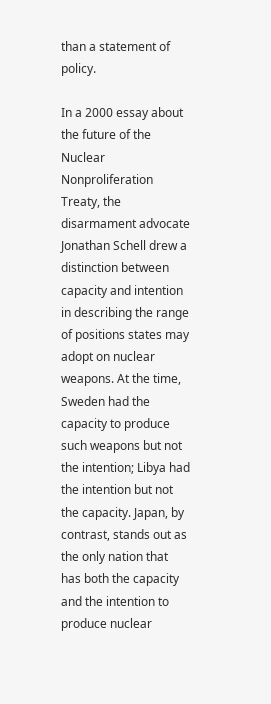than a statement of policy.

In a 2000 essay about the future of the Nuclear Nonproliferation Treaty, the disarmament advocate Jonathan Schell drew a distinction between capacity and intention in describing the range of positions states may adopt on nuclear weapons. At the time, Sweden had the capacity to produce such weapons but not the intention; Libya had the intention but not the capacity. Japan, by contrast, stands out as the only nation that has both the capacity and the intention to produce nuclear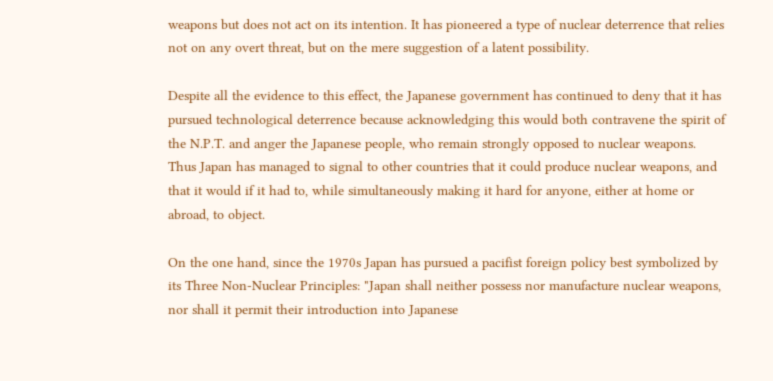weapons but does not act on its intention. It has pioneered a type of nuclear deterrence that relies not on any overt threat, but on the mere suggestion of a latent possibility.

Despite all the evidence to this effect, the Japanese government has continued to deny that it has pursued technological deterrence because acknowledging this would both contravene the spirit of the N.P.T. and anger the Japanese people, who remain strongly opposed to nuclear weapons. Thus Japan has managed to signal to other countries that it could produce nuclear weapons, and that it would if it had to, while simultaneously making it hard for anyone, either at home or abroad, to object.

On the one hand, since the 1970s Japan has pursued a pacifist foreign policy best symbolized by its Three Non-Nuclear Principles: "Japan shall neither possess nor manufacture nuclear weapons, nor shall it permit their introduction into Japanese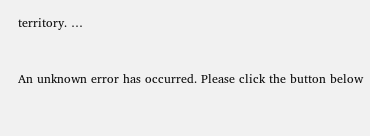territory. …


An unknown error has occurred. Please click the button below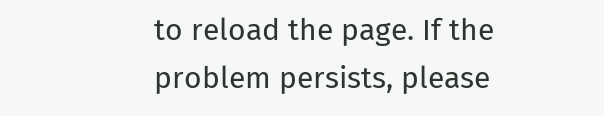to reload the page. If the problem persists, please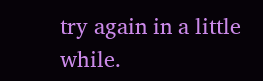try again in a little while.